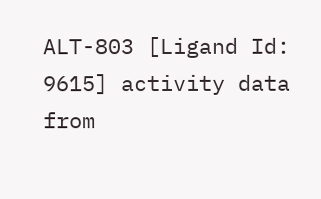ALT-803 [Ligand Id: 9615] activity data from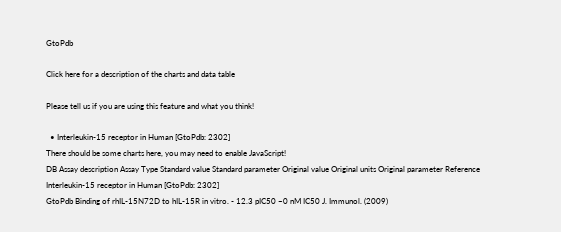GtoPdb

Click here for a description of the charts and data table

Please tell us if you are using this feature and what you think!

  • Interleukin-15 receptor in Human [GtoPdb: 2302]
There should be some charts here, you may need to enable JavaScript!
DB Assay description Assay Type Standard value Standard parameter Original value Original units Original parameter Reference
Interleukin-15 receptor in Human [GtoPdb: 2302]
GtoPdb Binding of rhIL-15N72D to hIL-15R in vitro. - 12.3 pIC50 ~0 nM IC50 J. Immunol. (2009)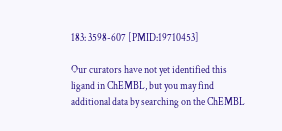183: 3598-607 [PMID:19710453]

Our curators have not yet identified this ligand in ChEMBL, but you may find additional data by searching on the ChEMBL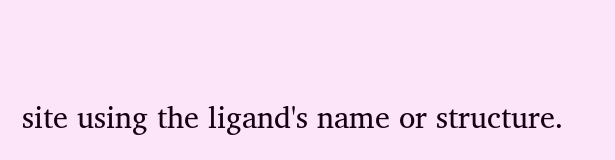site using the ligand's name or structure.